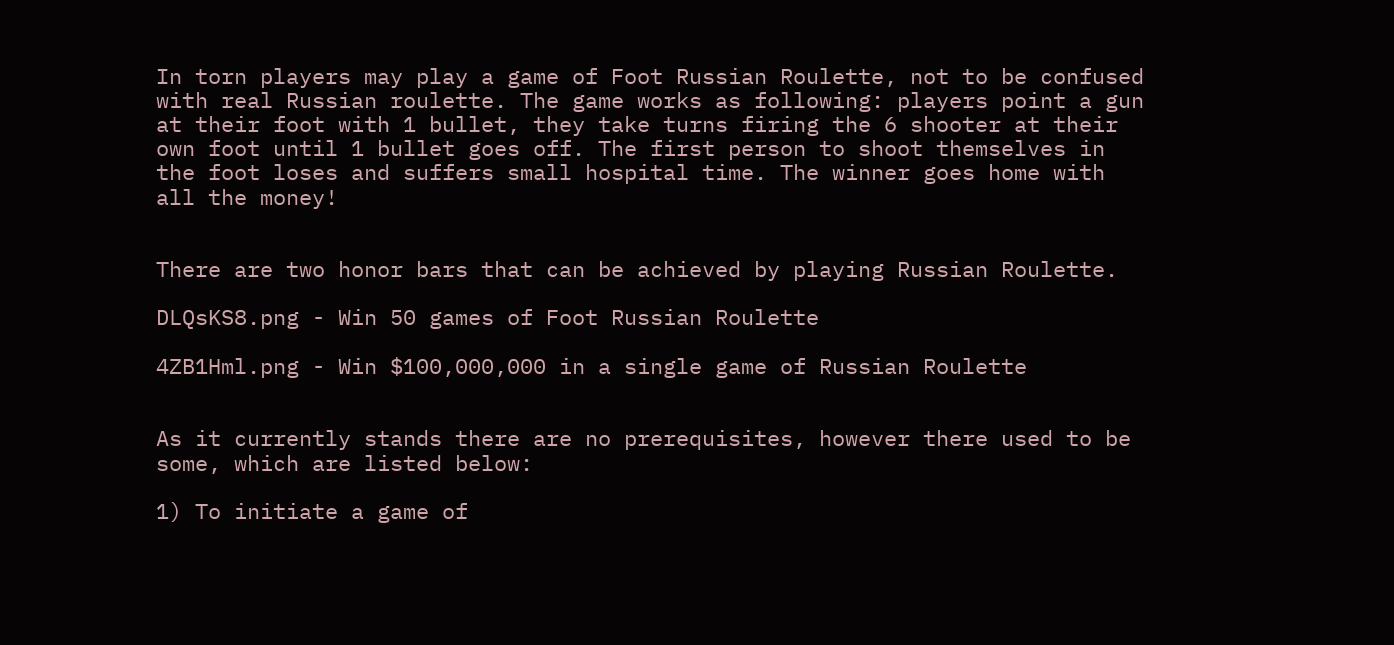In torn players may play a game of Foot Russian Roulette, not to be confused with real Russian roulette. The game works as following: players point a gun at their foot with 1 bullet, they take turns firing the 6 shooter at their own foot until 1 bullet goes off. The first person to shoot themselves in the foot loses and suffers small hospital time. The winner goes home with all the money!


There are two honor bars that can be achieved by playing Russian Roulette.

DLQsKS8.png - Win 50 games of Foot Russian Roulette

4ZB1Hml.png - Win $100,000,000 in a single game of Russian Roulette


As it currently stands there are no prerequisites, however there used to be some, which are listed below:

1) To initiate a game of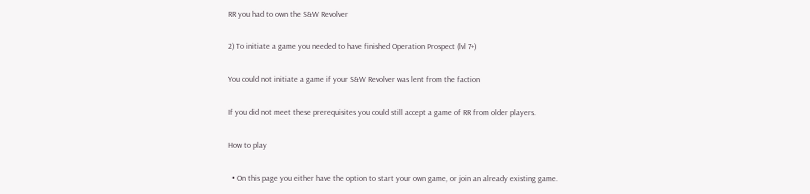RR you had to own the S&W Revolver

2) To initiate a game you needed to have finished Operation Prospect (lvl 7+)

You could not initiate a game if your S&W Revolver was lent from the faction

If you did not meet these prerequisites you could still accept a game of RR from older players.

How to play

  • On this page you either have the option to start your own game, or join an already existing game.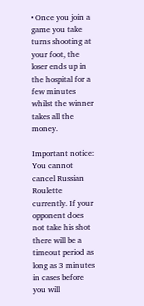• Once you join a game you take turns shooting at your foot, the loser ends up in the hospital for a few minutes whilst the winner takes all the money.

Important notice: You cannot cancel Russian Roulette currently. If your opponent does not take his shot there will be a timeout period as long as 3 minutes in cases before you will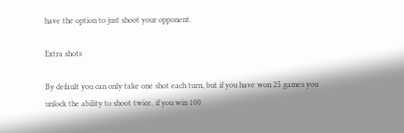have the option to just shoot your opponent.

Extra shots

By default you can only take one shot each turn, but if you have won 25 games you unlock the ability to shoot twice, if you win 100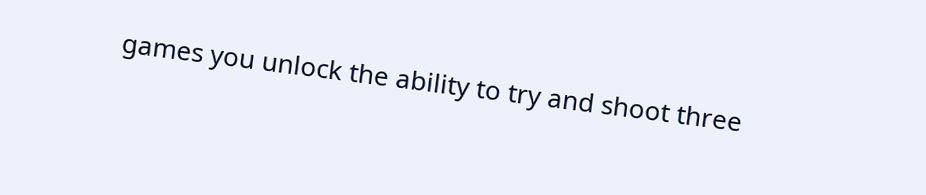games you unlock the ability to try and shoot three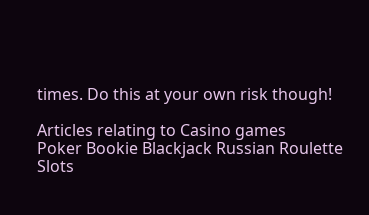times. Do this at your own risk though!

Articles relating to Casino games
Poker Bookie Blackjack Russian Roulette
Slots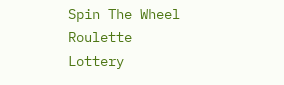Spin The Wheel Roulette Lottery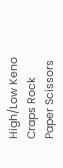High/Low Keno Craps Rock Paper Scissors